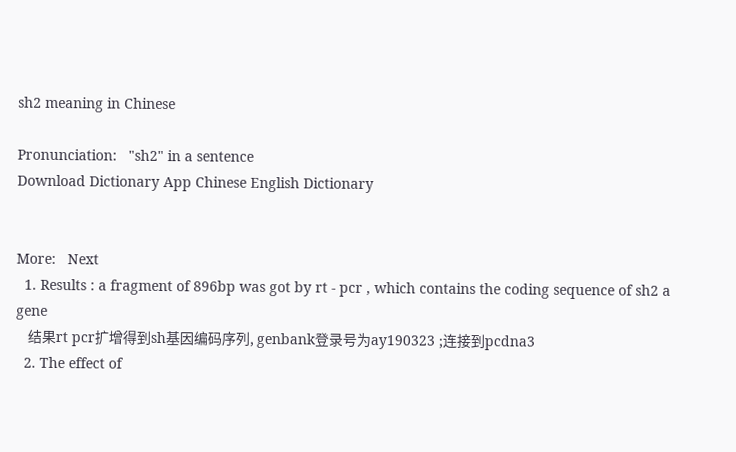sh2 meaning in Chinese

Pronunciation:   "sh2" in a sentence
Download Dictionary App Chinese English Dictionary


More:   Next
  1. Results : a fragment of 896bp was got by rt - pcr , which contains the coding sequence of sh2 a gene
    结果rt pcr扩增得到sh基因编码序列, genbank登录号为ay190323 ;连接到pcdna3
  2. The effect of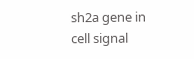sh2a gene in cell signal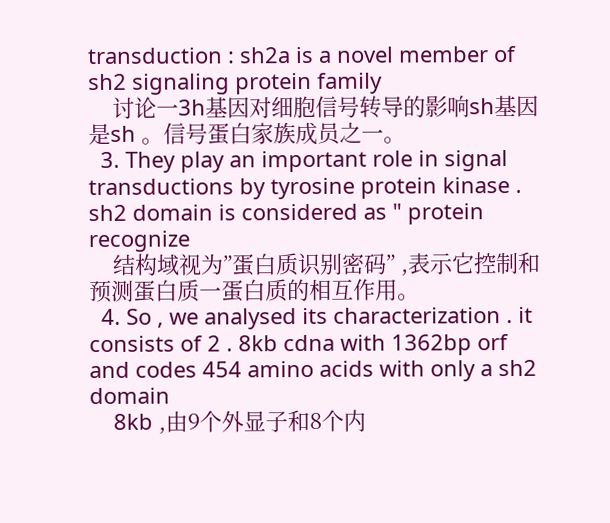transduction : sh2a is a novel member of sh2 signaling protein family
    讨论一3h基因对细胞信号转导的影响sh基因是sh 。信号蛋白家族成员之一。
  3. They play an important role in signal transductions by tyrosine protein kinase . sh2 domain is considered as " protein recognize
    结构域视为”蛋白质识别密码” ,表示它控制和预测蛋白质一蛋白质的相互作用。
  4. So , we analysed its characterization . it consists of 2 . 8kb cdna with 1362bp orf and codes 454 amino acids with only a sh2 domain
    8kb ,由9个外显子和8个内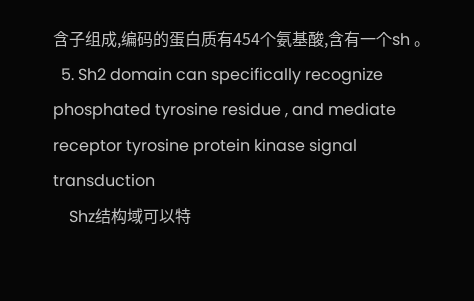含子组成,编码的蛋白质有454个氨基酸,含有一个sh 。
  5. Sh2 domain can specifically recognize phosphated tyrosine residue , and mediate receptor tyrosine protein kinase signal transduction
    Shz结构域可以特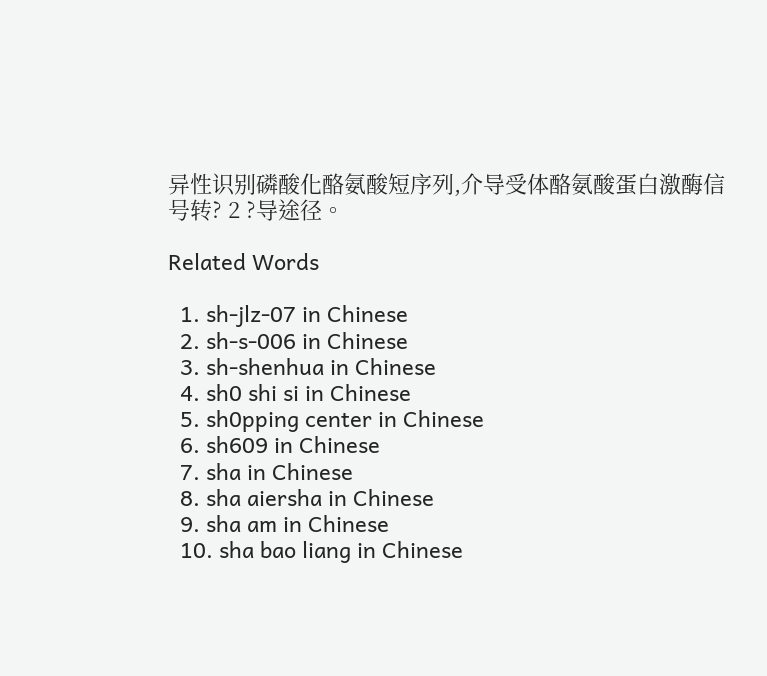异性识别磷酸化酪氨酸短序列,介导受体酪氨酸蛋白激酶信号转? 2 ?导途径。

Related Words

  1. sh-jlz-07 in Chinese
  2. sh-s-006 in Chinese
  3. sh-shenhua in Chinese
  4. sh0 shi si in Chinese
  5. sh0pping center in Chinese
  6. sh609 in Chinese
  7. sha in Chinese
  8. sha aiersha in Chinese
  9. sha am in Chinese
  10. sha bao liang in Chinese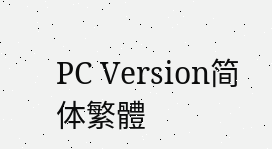PC Version简体繁體